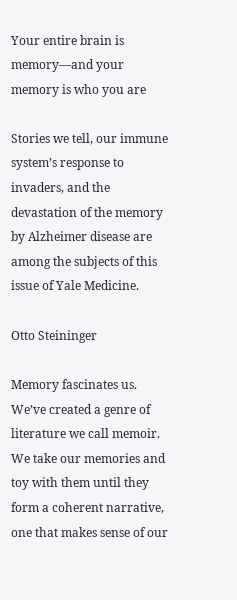Your entire brain is memory—and your memory is who you are

Stories we tell, our immune system’s response to invaders, and the devastation of the memory by Alzheimer disease are among the subjects of this issue of Yale Medicine.

Otto Steininger

Memory fascinates us. We’ve created a genre of literature we call memoir. We take our memories and toy with them until they form a coherent narrative, one that makes sense of our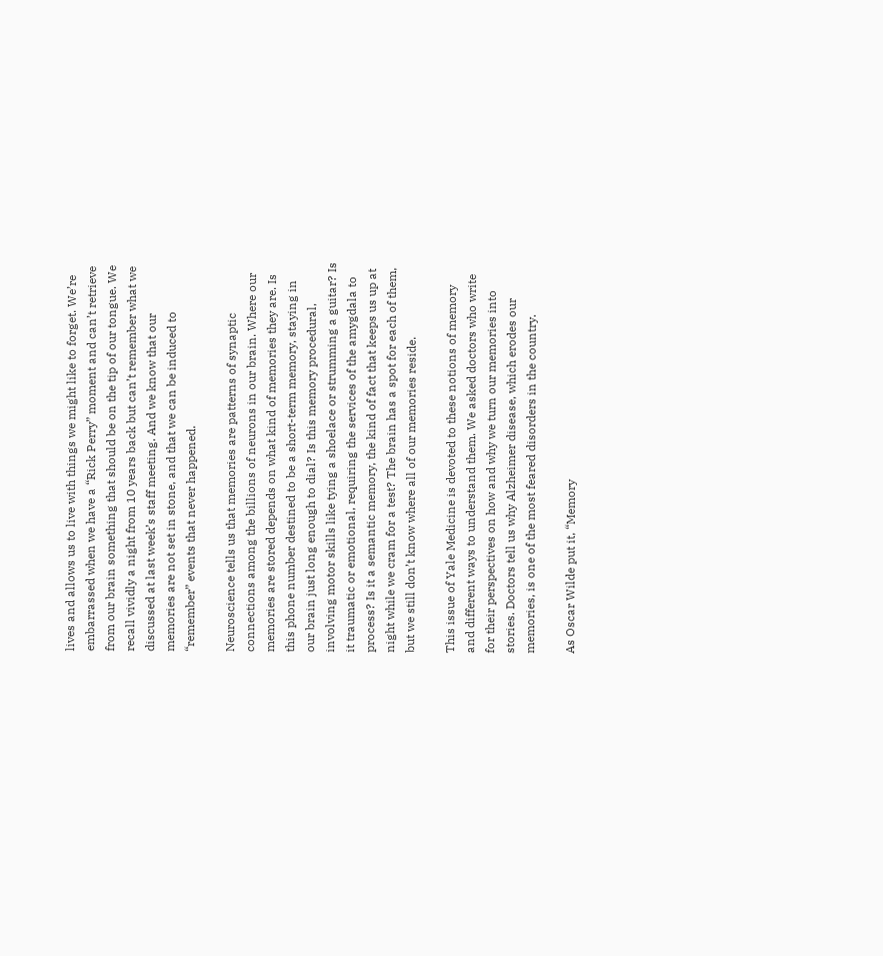lives and allows us to live with things we might like to forget. We’re embarrassed when we have a “Rick Perry” moment and can’t retrieve from our brain something that should be on the tip of our tongue. We recall vividly a night from 10 years back but can’t remember what we discussed at last week’s staff meeting. And we know that our memories are not set in stone, and that we can be induced to “remember” events that never happened.

Neuroscience tells us that memories are patterns of synaptic connections among the billions of neurons in our brain. Where our memories are stored depends on what kind of memories they are. Is this phone number destined to be a short-term memory, staying in our brain just long enough to dial? Is this memory procedural, involving motor skills like tying a shoelace or strumming a guitar? Is it traumatic or emotional, requiring the services of the amygdala to process? Is it a semantic memory, the kind of fact that keeps us up at night while we cram for a test? The brain has a spot for each of them, but we still don’t know where all of our memories reside.

This issue of Yale Medicine is devoted to these notions of memory and different ways to understand them. We asked doctors who write for their perspectives on how and why we turn our memories into stories. Doctors tell us why Alzheimer disease, which erodes our memories, is one of the most feared disorders in the country.

As Oscar Wilde put it, “Memory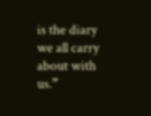is the diary we all carry about with us.”